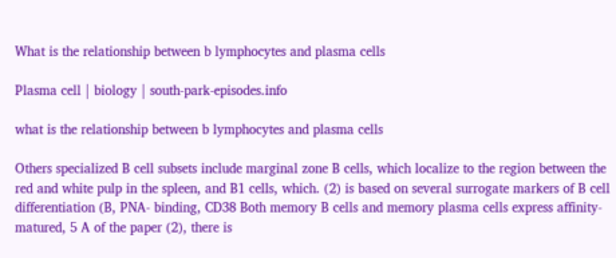What is the relationship between b lymphocytes and plasma cells

Plasma cell | biology | south-park-episodes.info

what is the relationship between b lymphocytes and plasma cells

Others specialized B cell subsets include marginal zone B cells, which localize to the region between the red and white pulp in the spleen, and B1 cells, which. (2) is based on several surrogate markers of B cell differentiation (B, PNA- binding, CD38 Both memory B cells and memory plasma cells express affinity- matured, 5 A of the paper (2), there is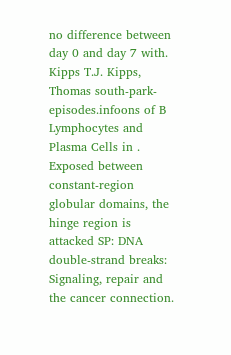no difference between day 0 and day 7 with. Kipps T.J. Kipps, Thomas south-park-episodes.infoons of B Lymphocytes and Plasma Cells in . Exposed between constant-region globular domains, the hinge region is attacked SP: DNA double-strand breaks: Signaling, repair and the cancer connection.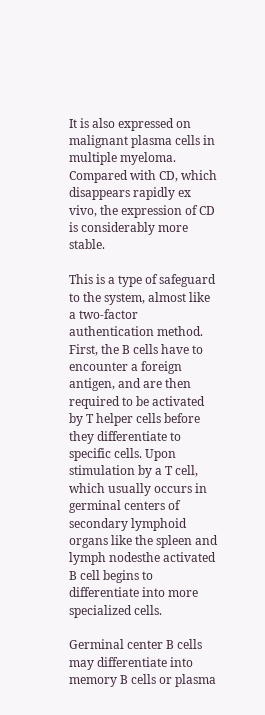It is also expressed on malignant plasma cells in multiple myeloma. Compared with CD, which disappears rapidly ex vivo, the expression of CD is considerably more stable.

This is a type of safeguard to the system, almost like a two-factor authentication method. First, the B cells have to encounter a foreign antigen, and are then required to be activated by T helper cells before they differentiate to specific cells. Upon stimulation by a T cell, which usually occurs in germinal centers of secondary lymphoid organs like the spleen and lymph nodesthe activated B cell begins to differentiate into more specialized cells.

Germinal center B cells may differentiate into memory B cells or plasma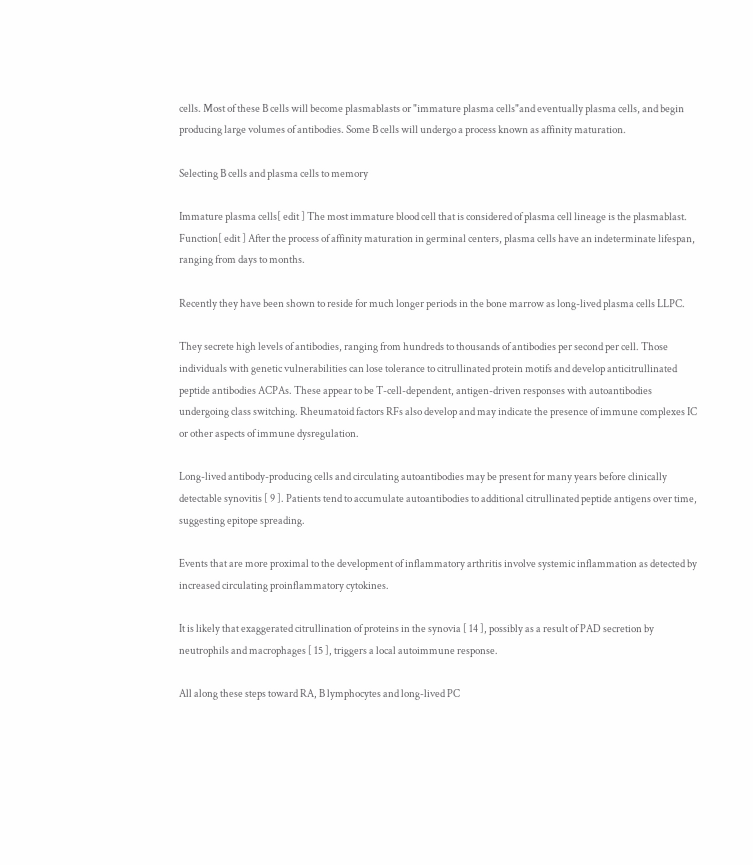cells. Most of these B cells will become plasmablasts or "immature plasma cells"and eventually plasma cells, and begin producing large volumes of antibodies. Some B cells will undergo a process known as affinity maturation.

Selecting B cells and plasma cells to memory

Immature plasma cells[ edit ] The most immature blood cell that is considered of plasma cell lineage is the plasmablast. Function[ edit ] After the process of affinity maturation in germinal centers, plasma cells have an indeterminate lifespan, ranging from days to months.

Recently they have been shown to reside for much longer periods in the bone marrow as long-lived plasma cells LLPC.

They secrete high levels of antibodies, ranging from hundreds to thousands of antibodies per second per cell. Those individuals with genetic vulnerabilities can lose tolerance to citrullinated protein motifs and develop anticitrullinated peptide antibodies ACPAs. These appear to be T-cell-dependent, antigen-driven responses with autoantibodies undergoing class switching. Rheumatoid factors RFs also develop and may indicate the presence of immune complexes IC or other aspects of immune dysregulation.

Long-lived antibody-producing cells and circulating autoantibodies may be present for many years before clinically detectable synovitis [ 9 ]. Patients tend to accumulate autoantibodies to additional citrullinated peptide antigens over time, suggesting epitope spreading.

Events that are more proximal to the development of inflammatory arthritis involve systemic inflammation as detected by increased circulating proinflammatory cytokines.

It is likely that exaggerated citrullination of proteins in the synovia [ 14 ], possibly as a result of PAD secretion by neutrophils and macrophages [ 15 ], triggers a local autoimmune response.

All along these steps toward RA, B lymphocytes and long-lived PC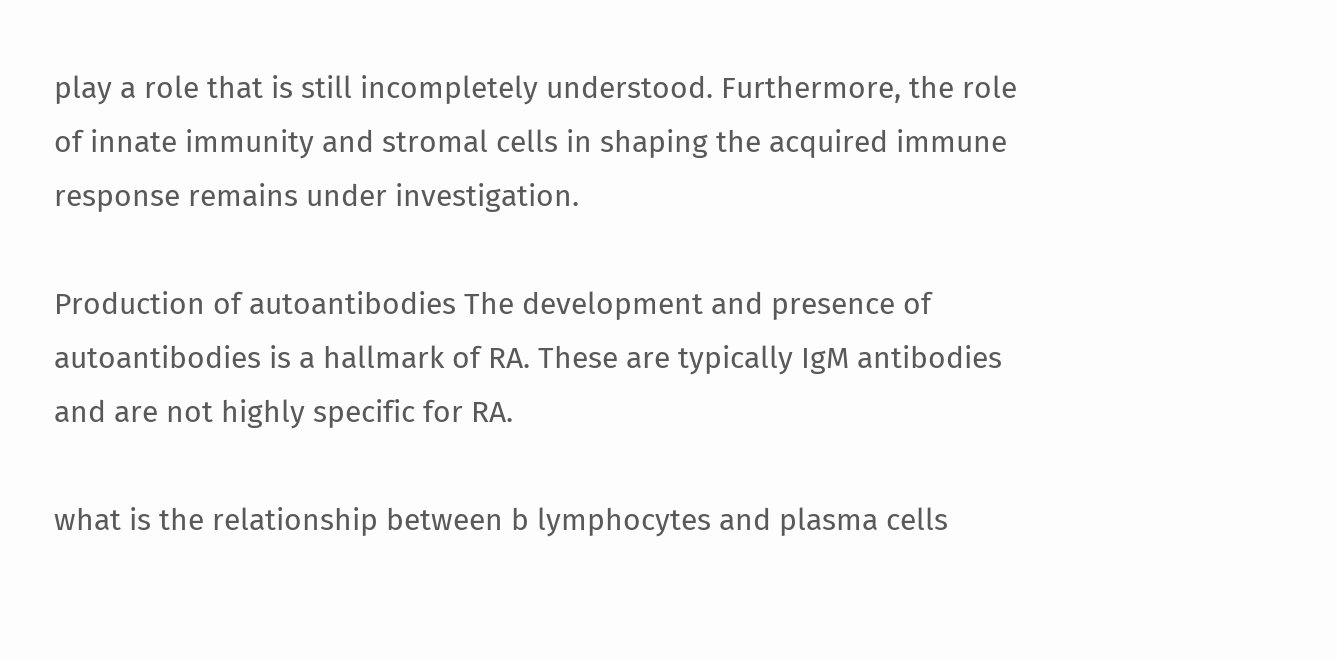play a role that is still incompletely understood. Furthermore, the role of innate immunity and stromal cells in shaping the acquired immune response remains under investigation.

Production of autoantibodies The development and presence of autoantibodies is a hallmark of RA. These are typically IgM antibodies and are not highly specific for RA.

what is the relationship between b lymphocytes and plasma cells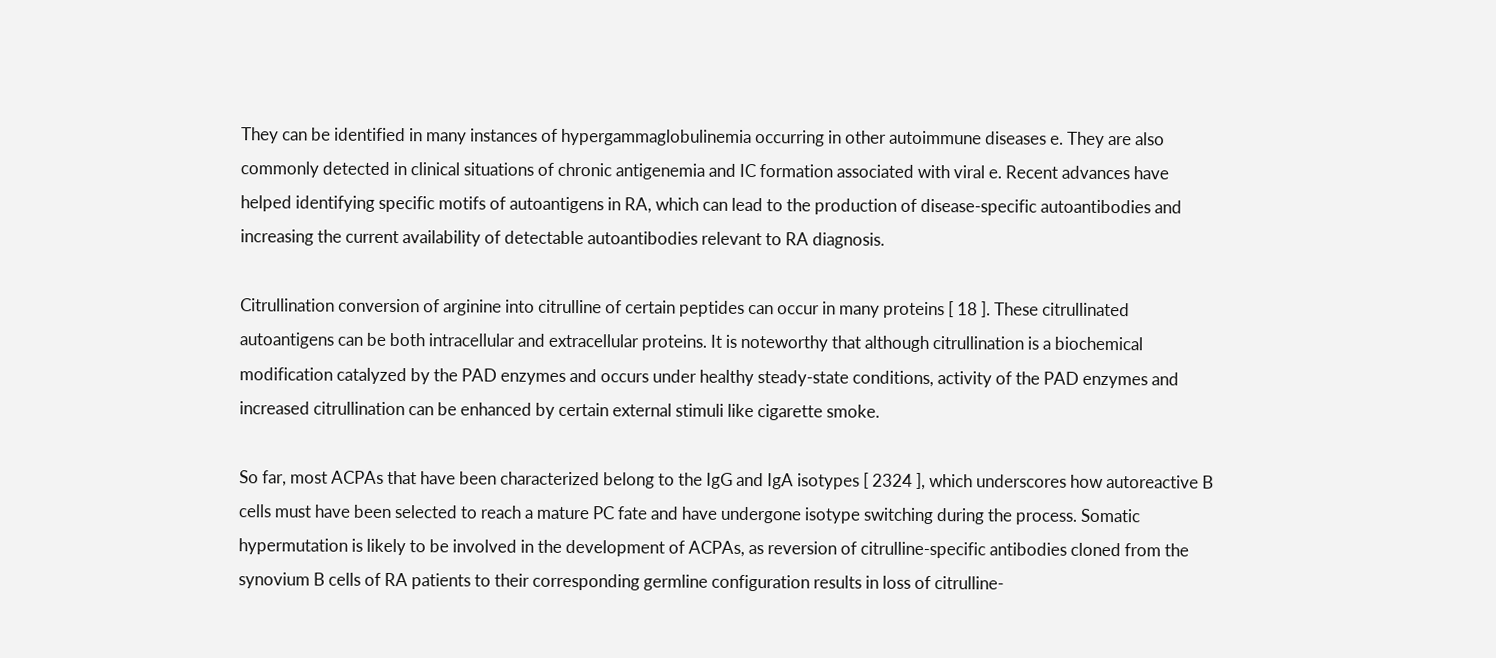They can be identified in many instances of hypergammaglobulinemia occurring in other autoimmune diseases e. They are also commonly detected in clinical situations of chronic antigenemia and IC formation associated with viral e. Recent advances have helped identifying specific motifs of autoantigens in RA, which can lead to the production of disease-specific autoantibodies and increasing the current availability of detectable autoantibodies relevant to RA diagnosis.

Citrullination conversion of arginine into citrulline of certain peptides can occur in many proteins [ 18 ]. These citrullinated autoantigens can be both intracellular and extracellular proteins. It is noteworthy that although citrullination is a biochemical modification catalyzed by the PAD enzymes and occurs under healthy steady-state conditions, activity of the PAD enzymes and increased citrullination can be enhanced by certain external stimuli like cigarette smoke.

So far, most ACPAs that have been characterized belong to the IgG and IgA isotypes [ 2324 ], which underscores how autoreactive B cells must have been selected to reach a mature PC fate and have undergone isotype switching during the process. Somatic hypermutation is likely to be involved in the development of ACPAs, as reversion of citrulline-specific antibodies cloned from the synovium B cells of RA patients to their corresponding germline configuration results in loss of citrulline-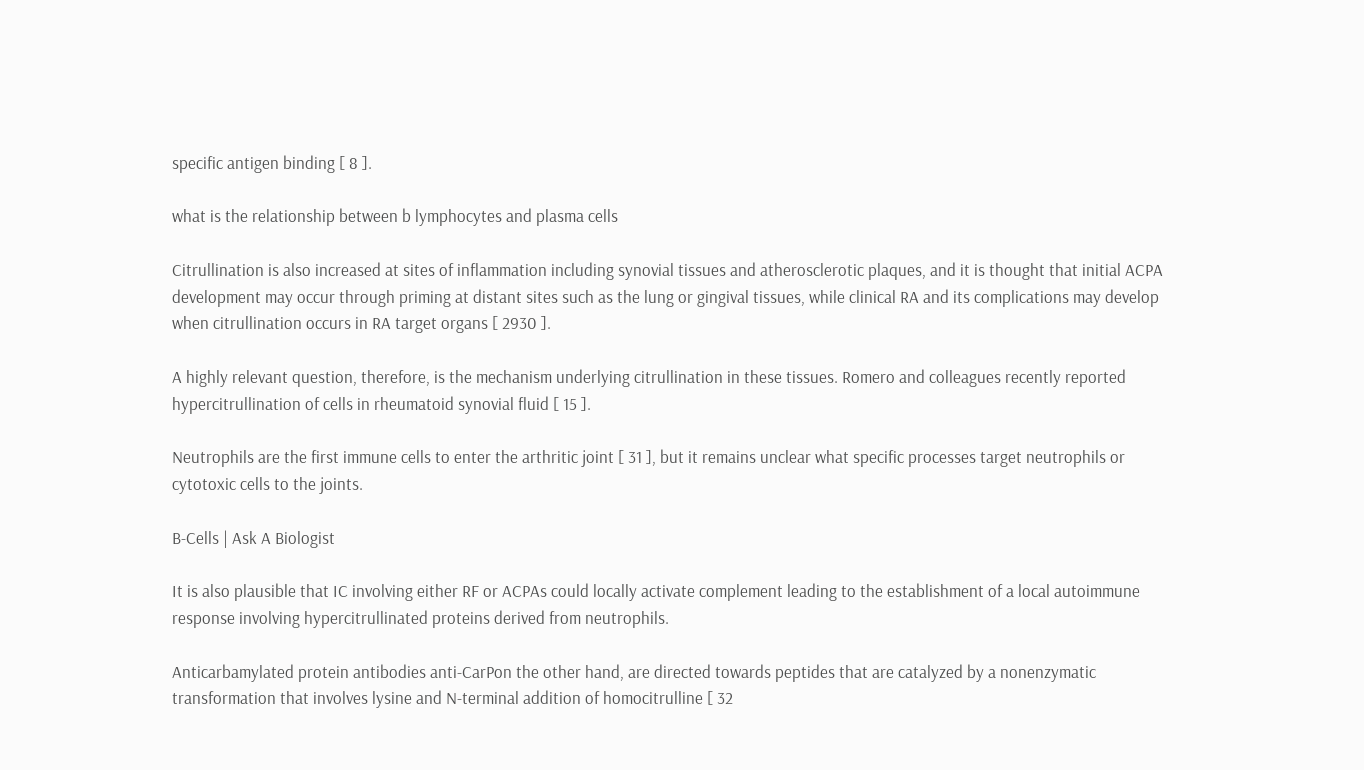specific antigen binding [ 8 ].

what is the relationship between b lymphocytes and plasma cells

Citrullination is also increased at sites of inflammation including synovial tissues and atherosclerotic plaques, and it is thought that initial ACPA development may occur through priming at distant sites such as the lung or gingival tissues, while clinical RA and its complications may develop when citrullination occurs in RA target organs [ 2930 ].

A highly relevant question, therefore, is the mechanism underlying citrullination in these tissues. Romero and colleagues recently reported hypercitrullination of cells in rheumatoid synovial fluid [ 15 ].

Neutrophils are the first immune cells to enter the arthritic joint [ 31 ], but it remains unclear what specific processes target neutrophils or cytotoxic cells to the joints.

B-Cells | Ask A Biologist

It is also plausible that IC involving either RF or ACPAs could locally activate complement leading to the establishment of a local autoimmune response involving hypercitrullinated proteins derived from neutrophils.

Anticarbamylated protein antibodies anti-CarPon the other hand, are directed towards peptides that are catalyzed by a nonenzymatic transformation that involves lysine and N-terminal addition of homocitrulline [ 32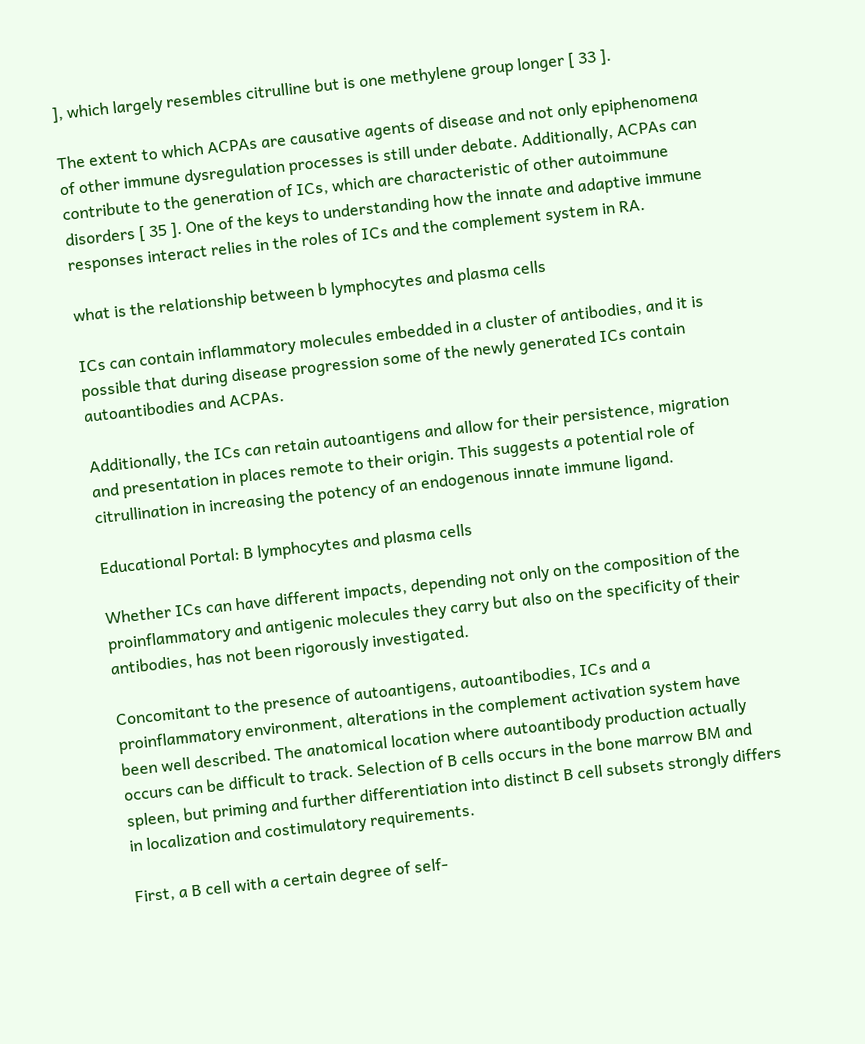], which largely resembles citrulline but is one methylene group longer [ 33 ].

The extent to which ACPAs are causative agents of disease and not only epiphenomena of other immune dysregulation processes is still under debate. Additionally, ACPAs can contribute to the generation of ICs, which are characteristic of other autoimmune disorders [ 35 ]. One of the keys to understanding how the innate and adaptive immune responses interact relies in the roles of ICs and the complement system in RA.

what is the relationship between b lymphocytes and plasma cells

ICs can contain inflammatory molecules embedded in a cluster of antibodies, and it is possible that during disease progression some of the newly generated ICs contain autoantibodies and ACPAs.

Additionally, the ICs can retain autoantigens and allow for their persistence, migration and presentation in places remote to their origin. This suggests a potential role of citrullination in increasing the potency of an endogenous innate immune ligand.

Educational Portal: B lymphocytes and plasma cells

Whether ICs can have different impacts, depending not only on the composition of the proinflammatory and antigenic molecules they carry but also on the specificity of their antibodies, has not been rigorously investigated.

Concomitant to the presence of autoantigens, autoantibodies, ICs and a proinflammatory environment, alterations in the complement activation system have been well described. The anatomical location where autoantibody production actually occurs can be difficult to track. Selection of B cells occurs in the bone marrow BM and spleen, but priming and further differentiation into distinct B cell subsets strongly differs in localization and costimulatory requirements.

First, a B cell with a certain degree of self-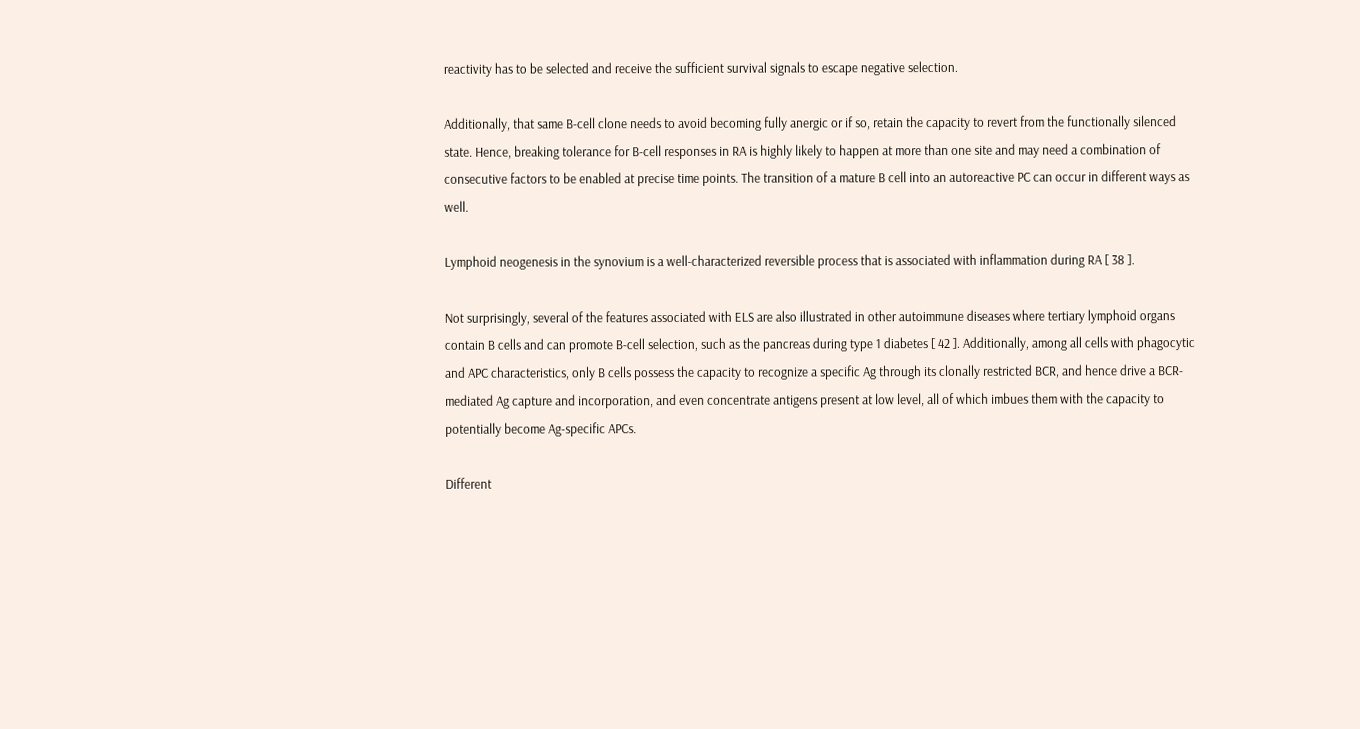reactivity has to be selected and receive the sufficient survival signals to escape negative selection.

Additionally, that same B-cell clone needs to avoid becoming fully anergic or if so, retain the capacity to revert from the functionally silenced state. Hence, breaking tolerance for B-cell responses in RA is highly likely to happen at more than one site and may need a combination of consecutive factors to be enabled at precise time points. The transition of a mature B cell into an autoreactive PC can occur in different ways as well.

Lymphoid neogenesis in the synovium is a well-characterized reversible process that is associated with inflammation during RA [ 38 ].

Not surprisingly, several of the features associated with ELS are also illustrated in other autoimmune diseases where tertiary lymphoid organs contain B cells and can promote B-cell selection, such as the pancreas during type 1 diabetes [ 42 ]. Additionally, among all cells with phagocytic and APC characteristics, only B cells possess the capacity to recognize a specific Ag through its clonally restricted BCR, and hence drive a BCR-mediated Ag capture and incorporation, and even concentrate antigens present at low level, all of which imbues them with the capacity to potentially become Ag-specific APCs.

Different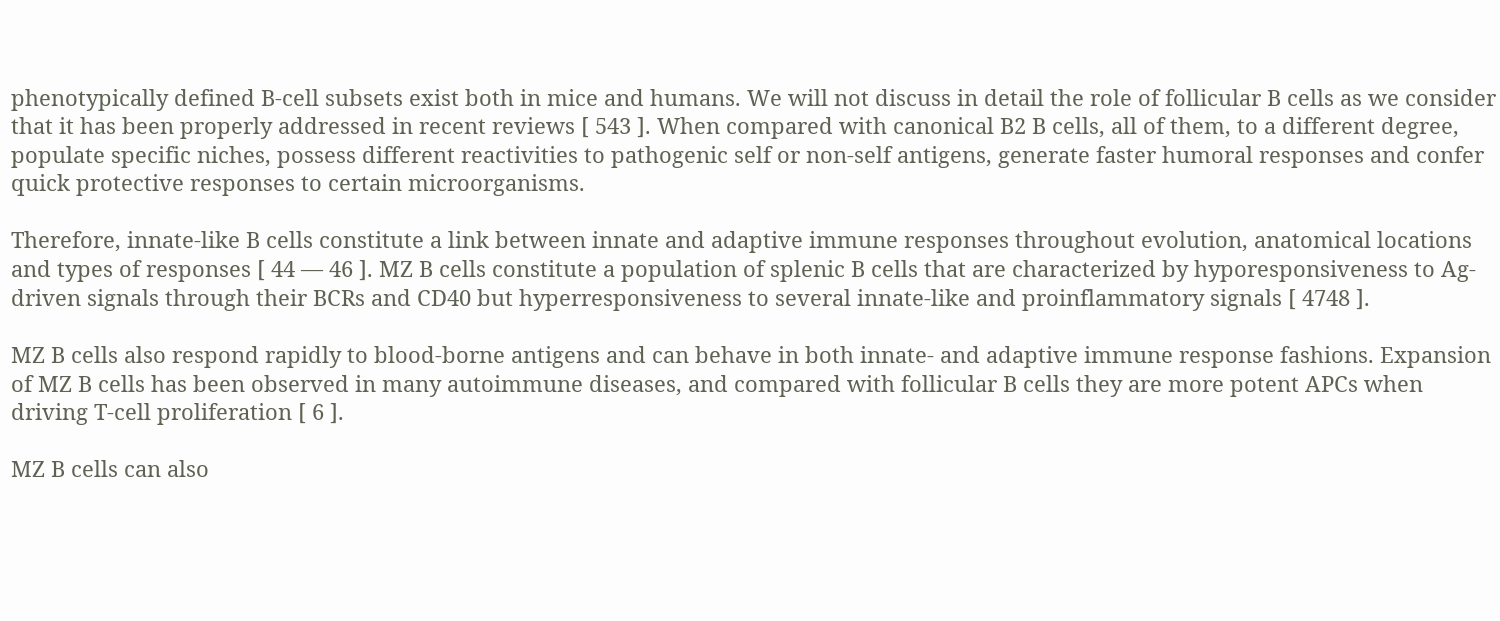phenotypically defined B-cell subsets exist both in mice and humans. We will not discuss in detail the role of follicular B cells as we consider that it has been properly addressed in recent reviews [ 543 ]. When compared with canonical B2 B cells, all of them, to a different degree, populate specific niches, possess different reactivities to pathogenic self or non-self antigens, generate faster humoral responses and confer quick protective responses to certain microorganisms.

Therefore, innate-like B cells constitute a link between innate and adaptive immune responses throughout evolution, anatomical locations and types of responses [ 44 — 46 ]. MZ B cells constitute a population of splenic B cells that are characterized by hyporesponsiveness to Ag-driven signals through their BCRs and CD40 but hyperresponsiveness to several innate-like and proinflammatory signals [ 4748 ].

MZ B cells also respond rapidly to blood-borne antigens and can behave in both innate- and adaptive immune response fashions. Expansion of MZ B cells has been observed in many autoimmune diseases, and compared with follicular B cells they are more potent APCs when driving T-cell proliferation [ 6 ].

MZ B cells can also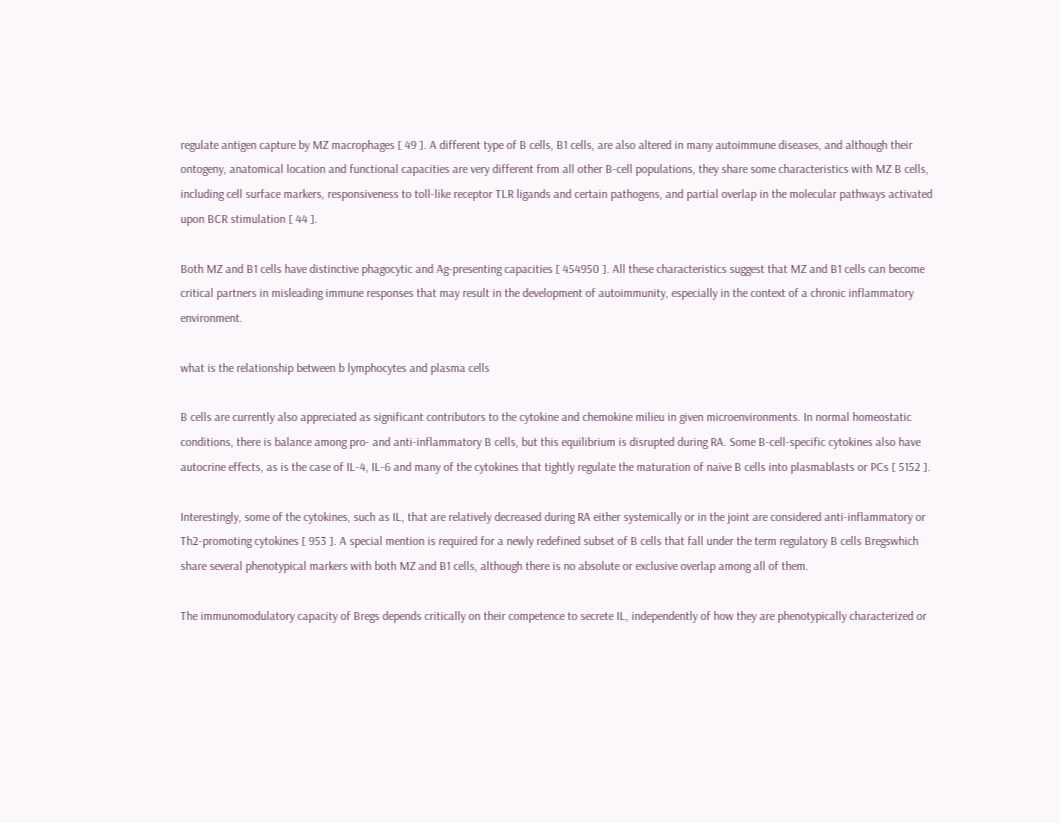regulate antigen capture by MZ macrophages [ 49 ]. A different type of B cells, B1 cells, are also altered in many autoimmune diseases, and although their ontogeny, anatomical location and functional capacities are very different from all other B-cell populations, they share some characteristics with MZ B cells, including cell surface markers, responsiveness to toll-like receptor TLR ligands and certain pathogens, and partial overlap in the molecular pathways activated upon BCR stimulation [ 44 ].

Both MZ and B1 cells have distinctive phagocytic and Ag-presenting capacities [ 454950 ]. All these characteristics suggest that MZ and B1 cells can become critical partners in misleading immune responses that may result in the development of autoimmunity, especially in the context of a chronic inflammatory environment.

what is the relationship between b lymphocytes and plasma cells

B cells are currently also appreciated as significant contributors to the cytokine and chemokine milieu in given microenvironments. In normal homeostatic conditions, there is balance among pro- and anti-inflammatory B cells, but this equilibrium is disrupted during RA. Some B-cell-specific cytokines also have autocrine effects, as is the case of IL-4, IL-6 and many of the cytokines that tightly regulate the maturation of naive B cells into plasmablasts or PCs [ 5152 ].

Interestingly, some of the cytokines, such as IL, that are relatively decreased during RA either systemically or in the joint are considered anti-inflammatory or Th2-promoting cytokines [ 953 ]. A special mention is required for a newly redefined subset of B cells that fall under the term regulatory B cells Bregswhich share several phenotypical markers with both MZ and B1 cells, although there is no absolute or exclusive overlap among all of them.

The immunomodulatory capacity of Bregs depends critically on their competence to secrete IL, independently of how they are phenotypically characterized or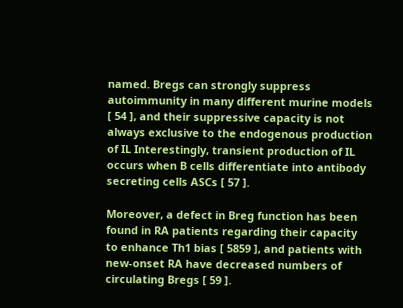named. Bregs can strongly suppress autoimmunity in many different murine models [ 54 ], and their suppressive capacity is not always exclusive to the endogenous production of IL Interestingly, transient production of IL occurs when B cells differentiate into antibody secreting cells ASCs [ 57 ].

Moreover, a defect in Breg function has been found in RA patients regarding their capacity to enhance Th1 bias [ 5859 ], and patients with new-onset RA have decreased numbers of circulating Bregs [ 59 ].